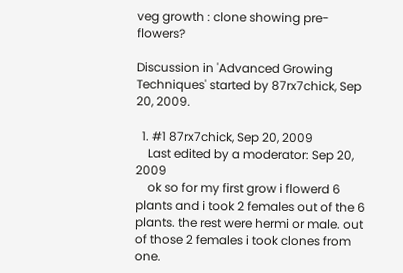veg growth : clone showing pre-flowers?

Discussion in 'Advanced Growing Techniques' started by 87rx7chick, Sep 20, 2009.

  1. #1 87rx7chick, Sep 20, 2009
    Last edited by a moderator: Sep 20, 2009
    ok so for my first grow i flowerd 6 plants and i took 2 females out of the 6 plants. the rest were hermi or male. out of those 2 females i took clones from one.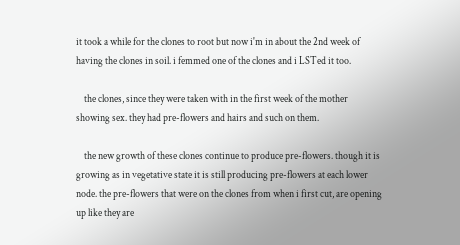it took a while for the clones to root but now i'm in about the 2nd week of having the clones in soil. i femmed one of the clones and i LSTed it too.

    the clones, since they were taken with in the first week of the mother showing sex. they had pre-flowers and hairs and such on them.

    the new growth of these clones continue to produce pre-flowers. though it is growing as in vegetative state it is still producing pre-flowers at each lower node. the pre-flowers that were on the clones from when i first cut, are opening up like they are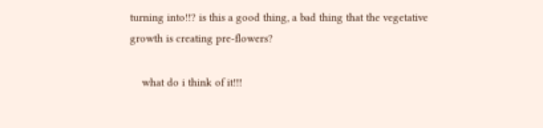turning into!!? is this a good thing, a bad thing that the vegetative growth is creating pre-flowers?

    what do i think of it!!!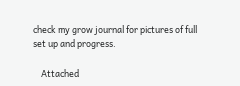check my grow journal for pictures of full set up and progress.

    Attached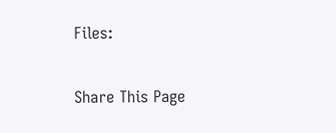Files:

Share This Page